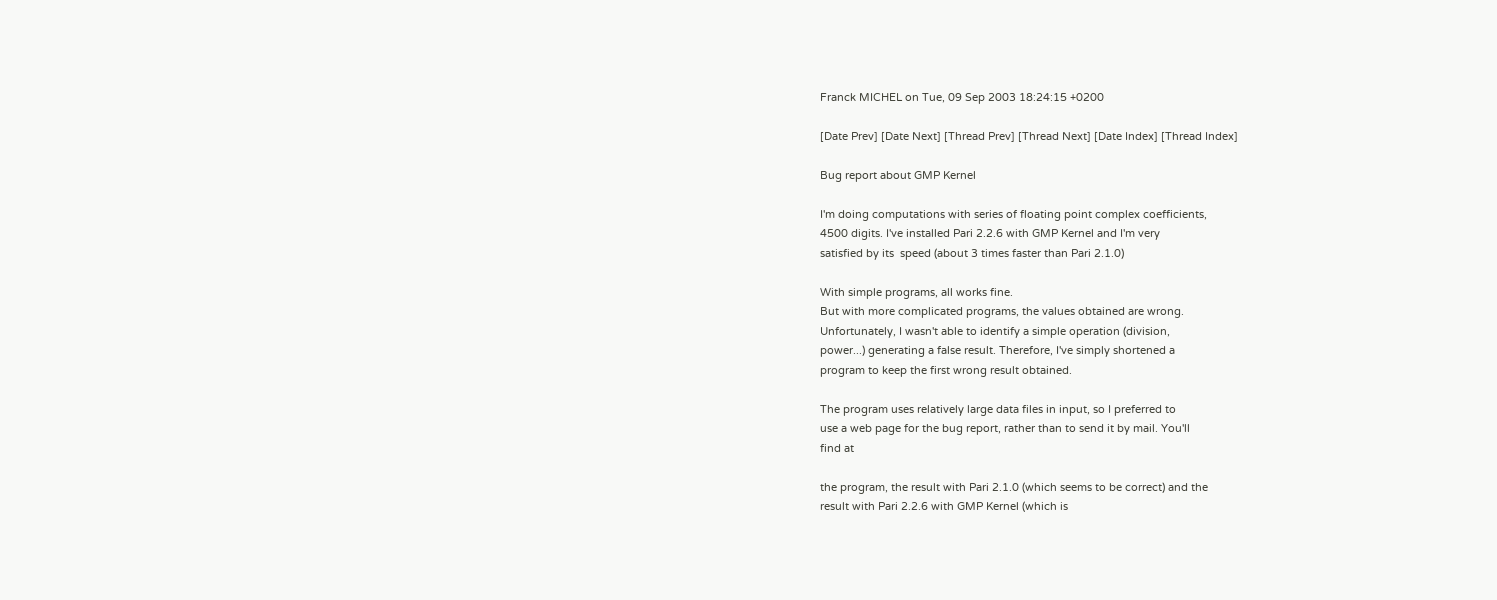Franck MICHEL on Tue, 09 Sep 2003 18:24:15 +0200

[Date Prev] [Date Next] [Thread Prev] [Thread Next] [Date Index] [Thread Index]

Bug report about GMP Kernel

I'm doing computations with series of floating point complex coefficients,
4500 digits. I've installed Pari 2.2.6 with GMP Kernel and I'm very
satisfied by its  speed (about 3 times faster than Pari 2.1.0)

With simple programs, all works fine.
But with more complicated programs, the values obtained are wrong.
Unfortunately, I wasn't able to identify a simple operation (division,
power...) generating a false result. Therefore, I've simply shortened a
program to keep the first wrong result obtained.

The program uses relatively large data files in input, so I preferred to
use a web page for the bug report, rather than to send it by mail. You'll
find at

the program, the result with Pari 2.1.0 (which seems to be correct) and the
result with Pari 2.2.6 with GMP Kernel (which is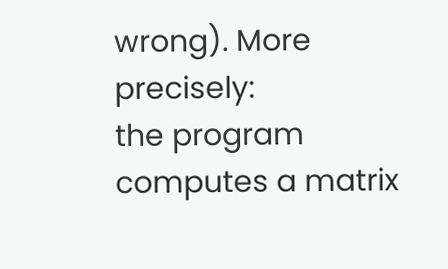wrong). More precisely:
the program computes a matrix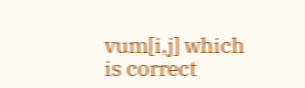vum[i,j] which is correct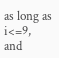as long as i<=9,
and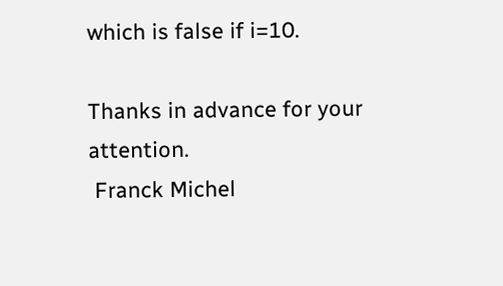which is false if i=10.

Thanks in advance for your attention.
 Franck Michel